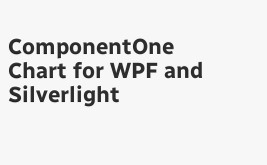ComponentOne Chart for WPF and Silverlight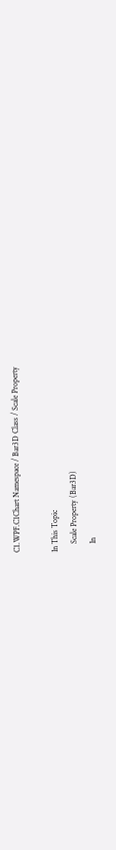C1.WPF.C1Chart Namespace / Bar3D Class / Scale Property

In This Topic
    Scale Property (Bar3D)
    In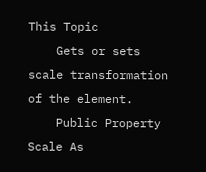This Topic
    Gets or sets scale transformation of the element.
    Public Property Scale As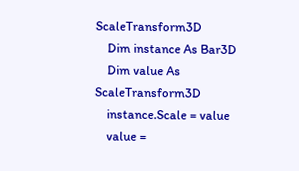ScaleTransform3D
    Dim instance As Bar3D
    Dim value As ScaleTransform3D
    instance.Scale = value
    value =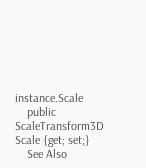instance.Scale
    public ScaleTransform3D Scale {get; set;}
    See Also